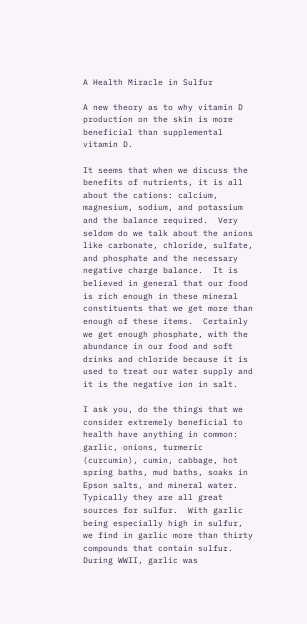A Health Miracle in Sulfur

A new theory as to why vitamin D production on the skin is more beneficial than supplemental vitamin D.

It seems that when we discuss the benefits of nutrients, it is all about the cations: calcium, magnesium, sodium, and potassium and the balance required.  Very seldom do we talk about the anions like carbonate, chloride, sulfate, and phosphate and the necessary negative charge balance.  It is believed in general that our food is rich enough in these mineral constituents that we get more than enough of these items.  Certainly we get enough phosphate, with the abundance in our food and soft drinks and chloride because it is used to treat our water supply and it is the negative ion in salt.

I ask you, do the things that we consider extremely beneficial to health have anything in common: garlic, onions, turmeric (curcumin), cumin, cabbage, hot spring baths, mud baths, soaks in Epson salts, and mineral water.  Typically they are all great sources for sulfur.  With garlic being especially high in sulfur, we find in garlic more than thirty compounds that contain sulfur.  During WWII, garlic was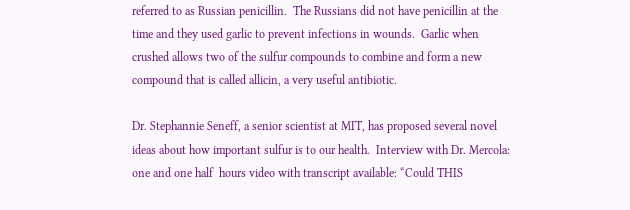referred to as Russian penicillin.  The Russians did not have penicillin at the time and they used garlic to prevent infections in wounds.  Garlic when crushed allows two of the sulfur compounds to combine and form a new compound that is called allicin, a very useful antibiotic.

Dr. Stephannie Seneff, a senior scientist at MIT, has proposed several novel ideas about how important sulfur is to our health.  Interview with Dr. Mercola: one and one half  hours video with transcript available: “Could THIS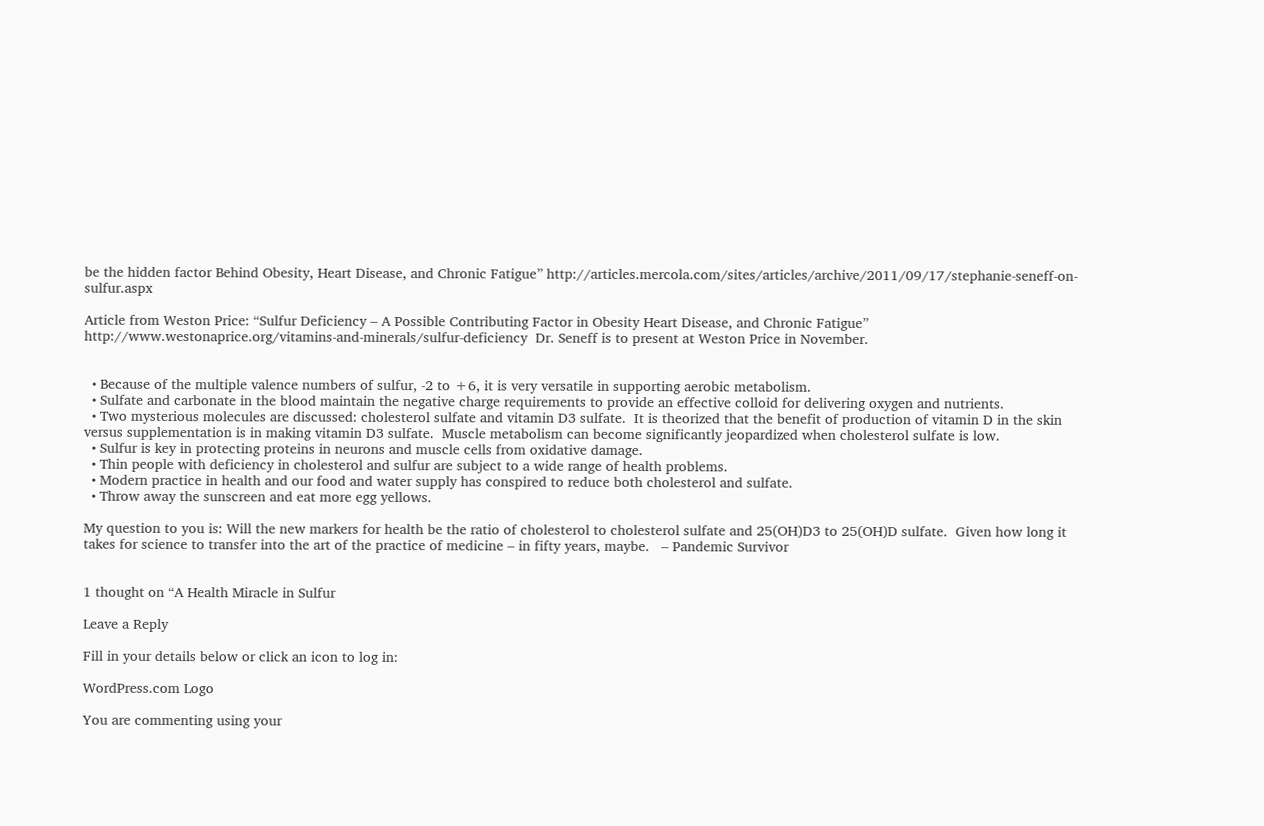be the hidden factor Behind Obesity, Heart Disease, and Chronic Fatigue” http://articles.mercola.com/sites/articles/archive/2011/09/17/stephanie-seneff-on-sulfur.aspx

Article from Weston Price: “Sulfur Deficiency – A Possible Contributing Factor in Obesity Heart Disease, and Chronic Fatigue”  http://www.westonaprice.org/vitamins-and-minerals/sulfur-deficiency  Dr. Seneff is to present at Weston Price in November.


  • Because of the multiple valence numbers of sulfur, -2 to +6, it is very versatile in supporting aerobic metabolism.
  • Sulfate and carbonate in the blood maintain the negative charge requirements to provide an effective colloid for delivering oxygen and nutrients.
  • Two mysterious molecules are discussed: cholesterol sulfate and vitamin D3 sulfate.  It is theorized that the benefit of production of vitamin D in the skin versus supplementation is in making vitamin D3 sulfate.  Muscle metabolism can become significantly jeopardized when cholesterol sulfate is low.
  • Sulfur is key in protecting proteins in neurons and muscle cells from oxidative damage.
  • Thin people with deficiency in cholesterol and sulfur are subject to a wide range of health problems.
  • Modern practice in health and our food and water supply has conspired to reduce both cholesterol and sulfate.
  • Throw away the sunscreen and eat more egg yellows.

My question to you is: Will the new markers for health be the ratio of cholesterol to cholesterol sulfate and 25(OH)D3 to 25(OH)D sulfate.  Given how long it takes for science to transfer into the art of the practice of medicine – in fifty years, maybe.   – Pandemic Survivor


1 thought on “A Health Miracle in Sulfur

Leave a Reply

Fill in your details below or click an icon to log in:

WordPress.com Logo

You are commenting using your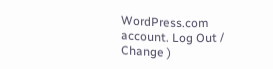WordPress.com account. Log Out /  Change )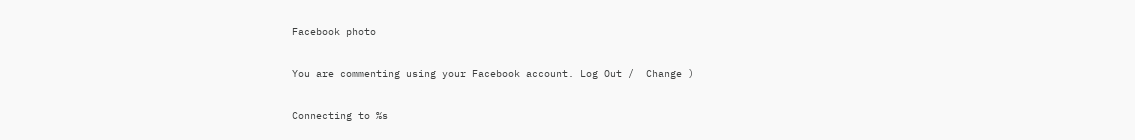Facebook photo

You are commenting using your Facebook account. Log Out /  Change )

Connecting to %s